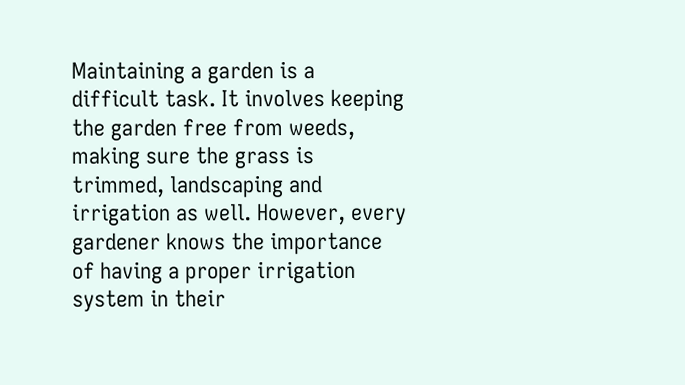Maintaining a garden is a difficult task. It involves keeping the garden free from weeds, making sure the grass is trimmed, landscaping and irrigation as well. However, every gardener knows the importance of having a proper irrigation system in their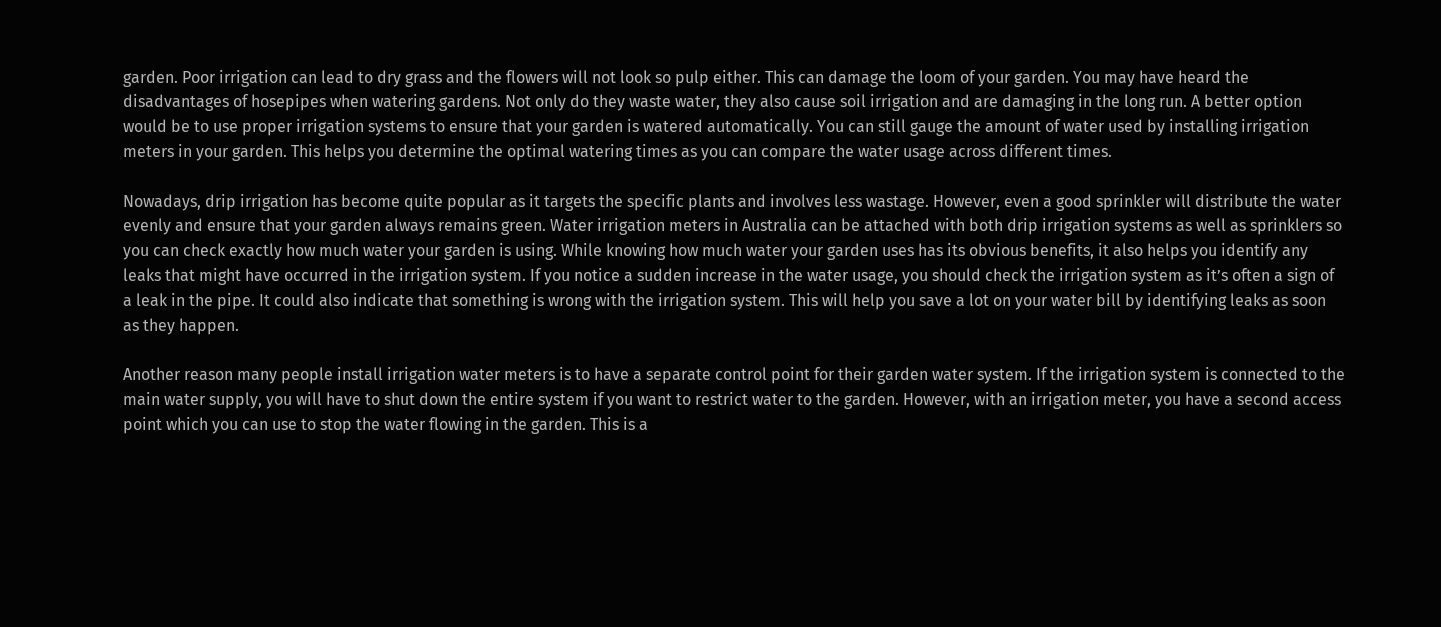garden. Poor irrigation can lead to dry grass and the flowers will not look so pulp either. This can damage the loom of your garden. You may have heard the disadvantages of hosepipes when watering gardens. Not only do they waste water, they also cause soil irrigation and are damaging in the long run. A better option would be to use proper irrigation systems to ensure that your garden is watered automatically. You can still gauge the amount of water used by installing irrigation meters in your garden. This helps you determine the optimal watering times as you can compare the water usage across different times.

Nowadays, drip irrigation has become quite popular as it targets the specific plants and involves less wastage. However, even a good sprinkler will distribute the water evenly and ensure that your garden always remains green. Water irrigation meters in Australia can be attached with both drip irrigation systems as well as sprinklers so you can check exactly how much water your garden is using. While knowing how much water your garden uses has its obvious benefits, it also helps you identify any leaks that might have occurred in the irrigation system. If you notice a sudden increase in the water usage, you should check the irrigation system as it’s often a sign of a leak in the pipe. It could also indicate that something is wrong with the irrigation system. This will help you save a lot on your water bill by identifying leaks as soon as they happen.

Another reason many people install irrigation water meters is to have a separate control point for their garden water system. If the irrigation system is connected to the main water supply, you will have to shut down the entire system if you want to restrict water to the garden. However, with an irrigation meter, you have a second access point which you can use to stop the water flowing in the garden. This is a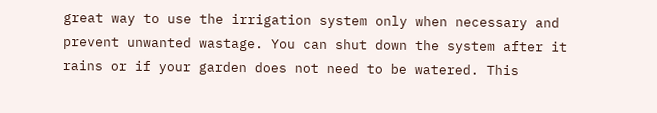great way to use the irrigation system only when necessary and prevent unwanted wastage. You can shut down the system after it rains or if your garden does not need to be watered. This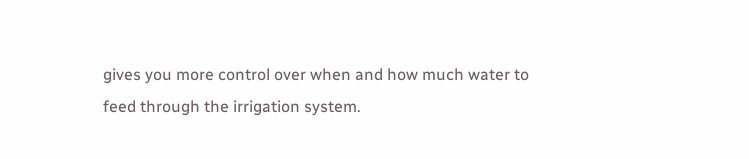gives you more control over when and how much water to feed through the irrigation system.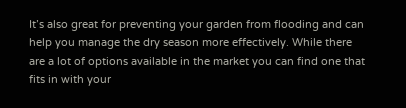It’s also great for preventing your garden from flooding and can help you manage the dry season more effectively. While there are a lot of options available in the market you can find one that fits in with your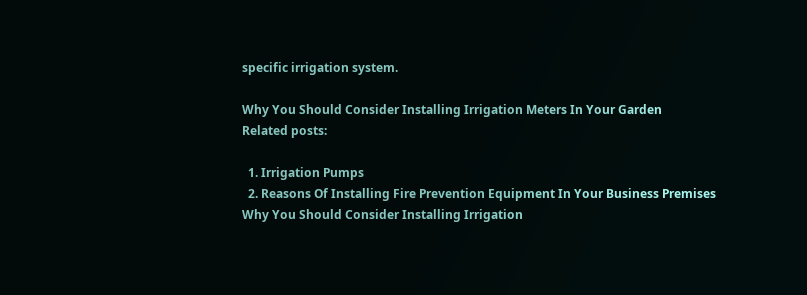specific irrigation system.

Why You Should Consider Installing Irrigation Meters In Your Garden
Related posts:

  1. Irrigation Pumps
  2. Reasons Of Installing Fire Prevention Equipment In Your Business Premises
Why You Should Consider Installing Irrigation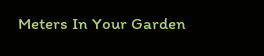Meters In Your Garden